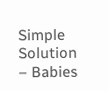Simple Solution – Babies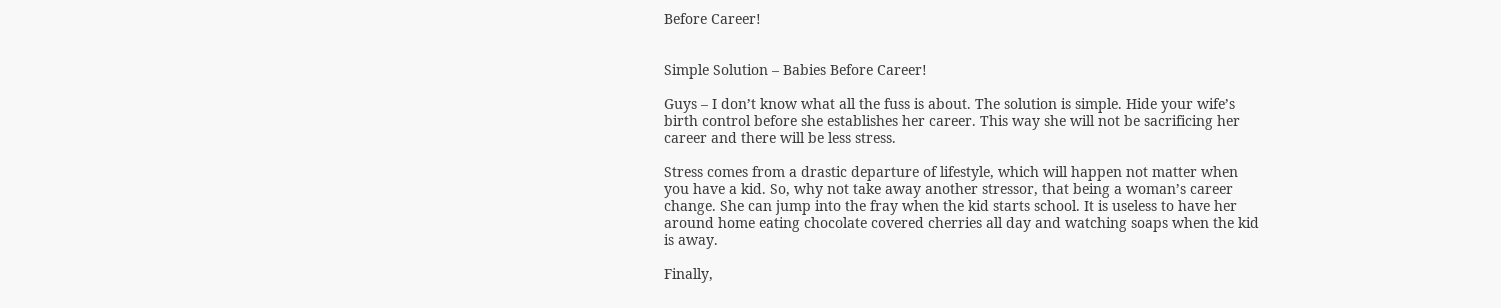Before Career!


Simple Solution – Babies Before Career!

Guys – I don’t know what all the fuss is about. The solution is simple. Hide your wife’s birth control before she establishes her career. This way she will not be sacrificing her career and there will be less stress.

Stress comes from a drastic departure of lifestyle, which will happen not matter when you have a kid. So, why not take away another stressor, that being a woman’s career change. She can jump into the fray when the kid starts school. It is useless to have her around home eating chocolate covered cherries all day and watching soaps when the kid is away.

Finally,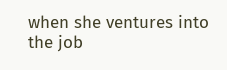when she ventures into the job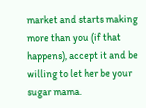market and starts making more than you (if that happens), accept it and be willing to let her be your sugar mama.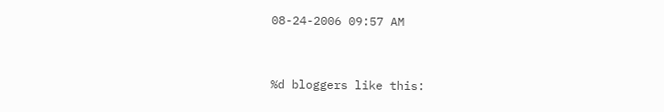08-24-2006 09:57 AM


%d bloggers like this: